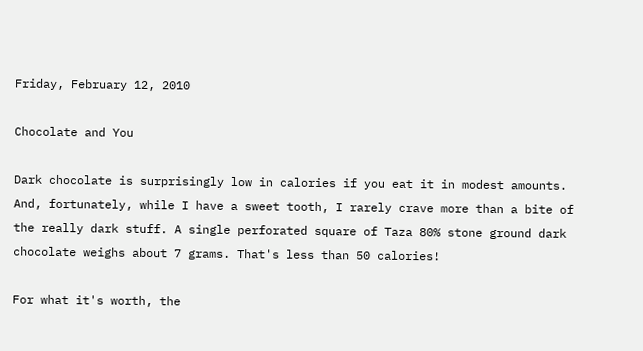Friday, February 12, 2010

Chocolate and You

Dark chocolate is surprisingly low in calories if you eat it in modest amounts. And, fortunately, while I have a sweet tooth, I rarely crave more than a bite of the really dark stuff. A single perforated square of Taza 80% stone ground dark chocolate weighs about 7 grams. That's less than 50 calories!

For what it's worth, the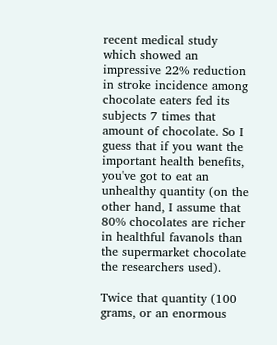recent medical study which showed an impressive 22% reduction in stroke incidence among chocolate eaters fed its subjects 7 times that amount of chocolate. So I guess that if you want the important health benefits, you've got to eat an unhealthy quantity (on the other hand, I assume that 80% chocolates are richer in healthful favanols than the supermarket chocolate the researchers used).

Twice that quantity (100 grams, or an enormous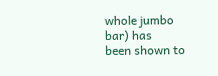whole jumbo bar) has
been shown to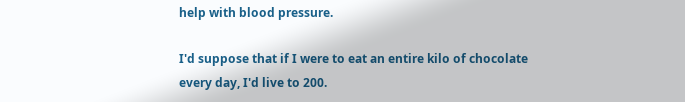help with blood pressure.

I'd suppose that if I were to eat an entire kilo of chocolate every day, I'd live to 200.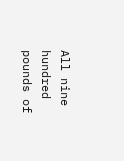All nine hundred pounds of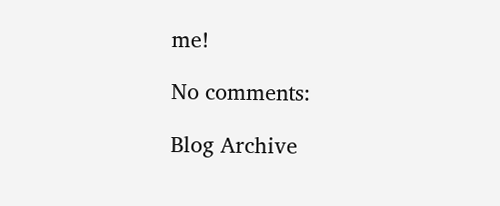me!

No comments:

Blog Archive